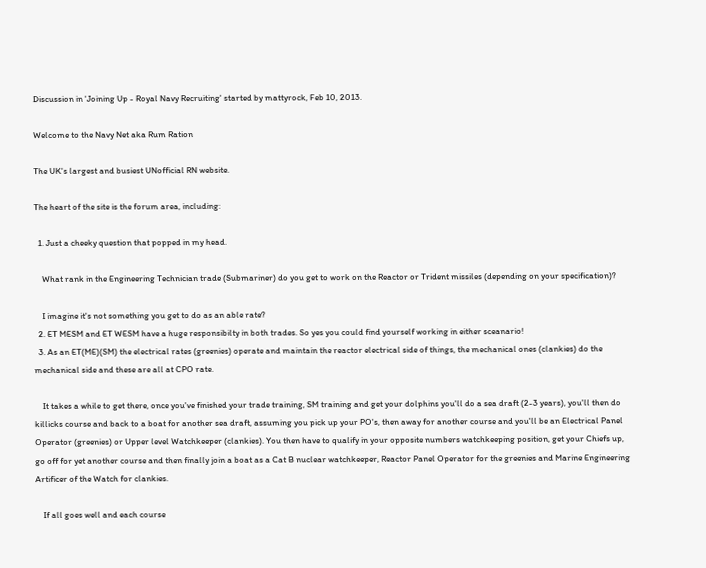Discussion in 'Joining Up - Royal Navy Recruiting' started by mattyrock, Feb 10, 2013.

Welcome to the Navy Net aka Rum Ration

The UK's largest and busiest UNofficial RN website.

The heart of the site is the forum area, including:

  1. Just a cheeky question that popped in my head.

    What rank in the Engineering Technician trade (Submariner) do you get to work on the Reactor or Trident missiles (depending on your specification)?

    I imagine it's not something you get to do as an able rate?
  2. ET MESM and ET WESM have a huge responsibilty in both trades. So yes you could find yourself working in either sceanario!
  3. As an ET(ME)(SM) the electrical rates (greenies) operate and maintain the reactor electrical side of things, the mechanical ones (clankies) do the mechanical side and these are all at CPO rate.

    It takes a while to get there, once you've finished your trade training, SM training and get your dolphins you'll do a sea draft (2-3 years), you'll then do killicks course and back to a boat for another sea draft, assuming you pick up your PO's, then away for another course and you'll be an Electrical Panel Operator (greenies) or Upper level Watchkeeper (clankies). You then have to qualify in your opposite numbers watchkeeping position, get your Chiefs up, go off for yet another course and then finally join a boat as a Cat B nuclear watchkeeper, Reactor Panel Operator for the greenies and Marine Engineering Artificer of the Watch for clankies.

    If all goes well and each course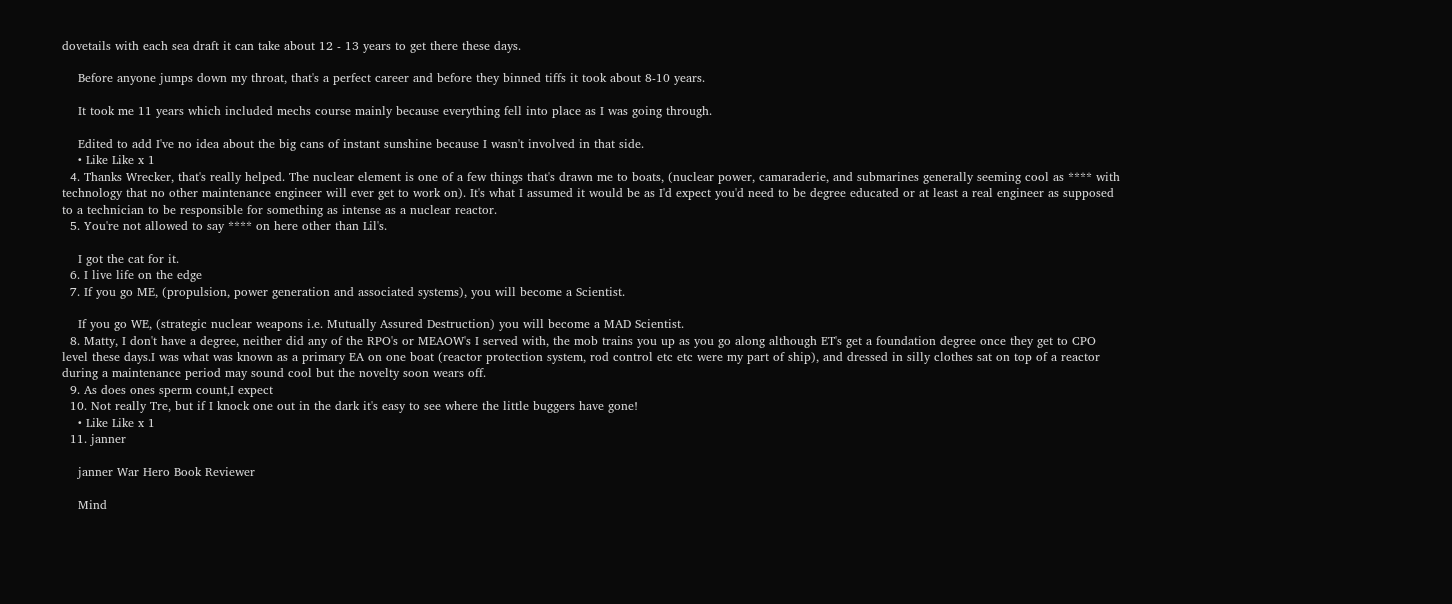dovetails with each sea draft it can take about 12 - 13 years to get there these days.

    Before anyone jumps down my throat, that's a perfect career and before they binned tiffs it took about 8-10 years.

    It took me 11 years which included mechs course mainly because everything fell into place as I was going through.

    Edited to add I've no idea about the big cans of instant sunshine because I wasn't involved in that side.
    • Like Like x 1
  4. Thanks Wrecker, that's really helped. The nuclear element is one of a few things that's drawn me to boats, (nuclear power, camaraderie, and submarines generally seeming cool as **** with technology that no other maintenance engineer will ever get to work on). It's what I assumed it would be as I'd expect you'd need to be degree educated or at least a real engineer as supposed to a technician to be responsible for something as intense as a nuclear reactor.
  5. You're not allowed to say **** on here other than Lil's.

    I got the cat for it.
  6. I live life on the edge
  7. If you go ME, (propulsion, power generation and associated systems), you will become a Scientist.

    If you go WE, (strategic nuclear weapons i.e. Mutually Assured Destruction) you will become a MAD Scientist.
  8. Matty, I don't have a degree, neither did any of the RPO's or MEAOW's I served with, the mob trains you up as you go along although ET's get a foundation degree once they get to CPO level these days.I was what was known as a primary EA on one boat (reactor protection system, rod control etc etc were my part of ship), and dressed in silly clothes sat on top of a reactor during a maintenance period may sound cool but the novelty soon wears off.
  9. As does ones sperm count,I expect
  10. Not really Tre, but if I knock one out in the dark it's easy to see where the little buggers have gone!
    • Like Like x 1
  11. janner

    janner War Hero Book Reviewer

    Mind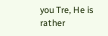you Tre, He is rather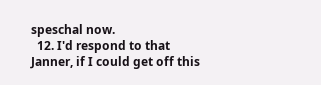speschal now.
  12. I'd respond to that Janner, if I could get off this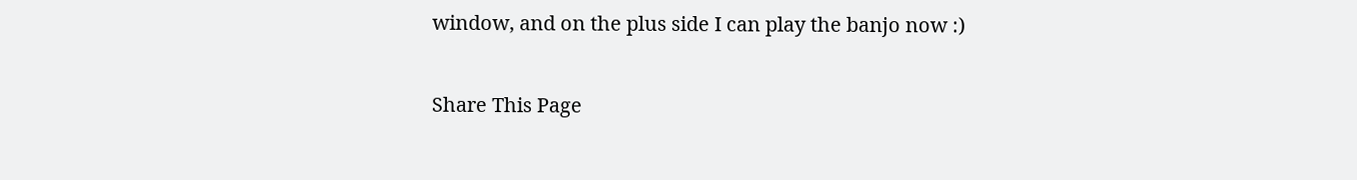window, and on the plus side I can play the banjo now :)

Share This Page